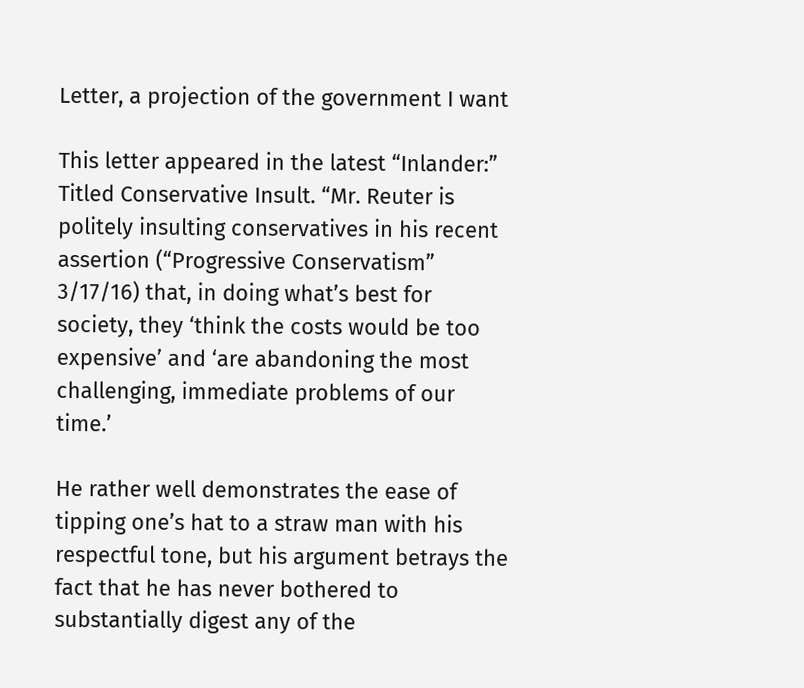Letter, a projection of the government I want

This letter appeared in the latest “Inlander:” Titled Conservative Insult. “Mr. Reuter is politely insulting conservatives in his recent assertion (“Progressive Conservatism” 3/17/16) that, in doing what’s best for society, they ‘think the costs would be too expensive’ and ‘are abandoning the most challenging, immediate problems of our time.’

He rather well demonstrates the ease of tipping one’s hat to a straw man with his respectful tone, but his argument betrays the fact that he has never bothered to substantially digest any of the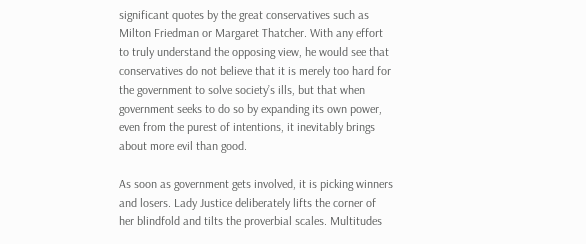significant quotes by the great conservatives such as Milton Friedman or Margaret Thatcher. With any effort to truly understand the opposing view, he would see that conservatives do not believe that it is merely too hard for the government to solve society’s ills, but that when government seeks to do so by expanding its own power, even from the purest of intentions, it inevitably brings about more evil than good.

As soon as government gets involved, it is picking winners and losers. Lady Justice deliberately lifts the corner of her blindfold and tilts the proverbial scales. Multitudes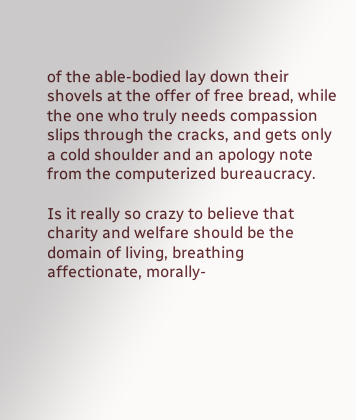of the able-bodied lay down their shovels at the offer of free bread, while the one who truly needs compassion slips through the cracks, and gets only a cold shoulder and an apology note from the computerized bureaucracy.

Is it really so crazy to believe that charity and welfare should be the domain of living, breathing affectionate, morally-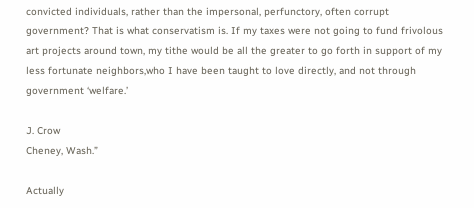convicted individuals, rather than the impersonal, perfunctory, often corrupt government? That is what conservatism is. If my taxes were not going to fund frivolous art projects around town, my tithe would be all the greater to go forth in support of my less fortunate neighbors,who I have been taught to love directly, and not through government ‘welfare.’

J. Crow
Cheney, Wash.”

Actually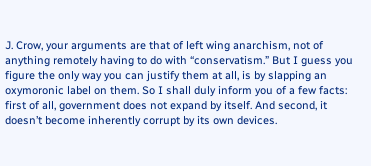J. Crow, your arguments are that of left wing anarchism, not of anything remotely having to do with “conservatism.” But I guess you figure the only way you can justify them at all, is by slapping an oxymoronic label on them. So I shall duly inform you of a few facts: first of all, government does not expand by itself. And second, it doesn’t become inherently corrupt by its own devices.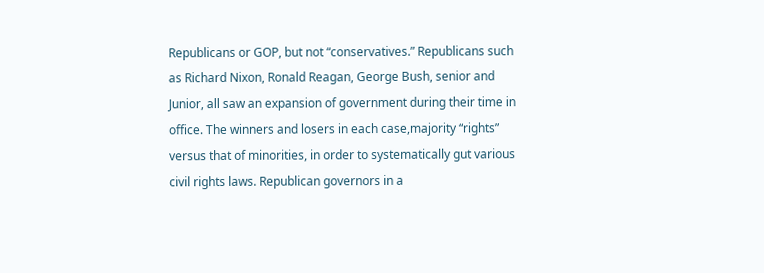Republicans or GOP, but not “conservatives.” Republicans such as Richard Nixon, Ronald Reagan, George Bush, senior and Junior, all saw an expansion of government during their time in office. The winners and losers in each case,majority “rights” versus that of minorities, in order to systematically gut various civil rights laws. Republican governors in a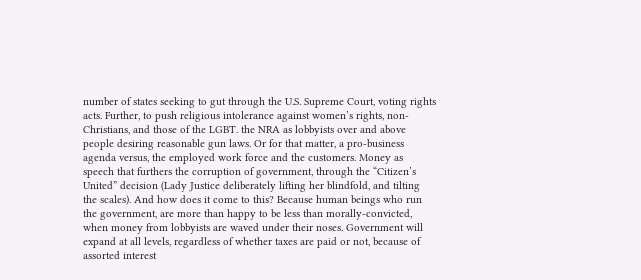number of states seeking to gut through the U.S. Supreme Court, voting rights acts. Further, to push religious intolerance against women’s rights, non-Christians, and those of the LGBT. the NRA as lobbyists over and above people desiring reasonable gun laws. Or for that matter, a pro-business agenda versus, the employed work force and the customers. Money as speech that furthers the corruption of government, through the “Citizen’s United” decision (Lady Justice deliberately lifting her blindfold, and tilting the scales). And how does it come to this? Because human beings who run the government, are more than happy to be less than morally-convicted, when money from lobbyists are waved under their noses. Government will expand at all levels, regardless of whether taxes are paid or not, because of assorted interest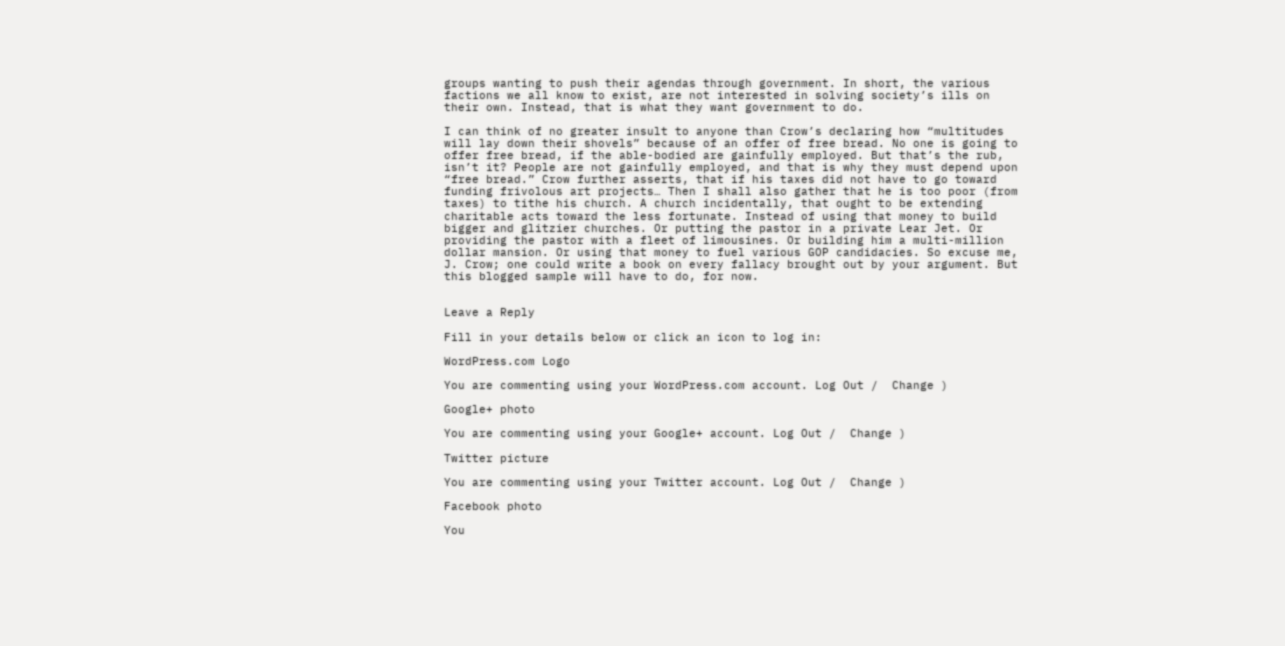groups wanting to push their agendas through government. In short, the various factions we all know to exist, are not interested in solving society’s ills on their own. Instead, that is what they want government to do.

I can think of no greater insult to anyone than Crow’s declaring how “multitudes will lay down their shovels” because of an offer of free bread. No one is going to offer free bread, if the able-bodied are gainfully employed. But that’s the rub, isn’t it? People are not gainfully employed, and that is why they must depend upon “free bread.” Crow further asserts, that if his taxes did not have to go toward funding frivolous art projects… Then I shall also gather that he is too poor (from taxes) to tithe his church. A church incidentally, that ought to be extending charitable acts toward the less fortunate. Instead of using that money to build bigger and glitzier churches. Or putting the pastor in a private Lear Jet. Or providing the pastor with a fleet of limousines. Or building him a multi-million dollar mansion. Or using that money to fuel various GOP candidacies. So excuse me, J. Crow; one could write a book on every fallacy brought out by your argument. But this blogged sample will have to do, for now.


Leave a Reply

Fill in your details below or click an icon to log in:

WordPress.com Logo

You are commenting using your WordPress.com account. Log Out /  Change )

Google+ photo

You are commenting using your Google+ account. Log Out /  Change )

Twitter picture

You are commenting using your Twitter account. Log Out /  Change )

Facebook photo

You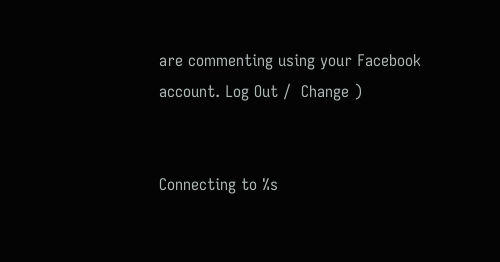are commenting using your Facebook account. Log Out /  Change )


Connecting to %s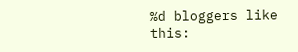%d bloggers like this: